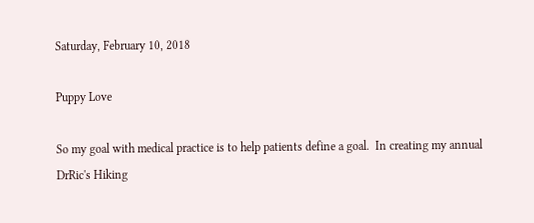Saturday, February 10, 2018

Puppy Love

So my goal with medical practice is to help patients define a goal.  In creating my annual DrRic's Hiking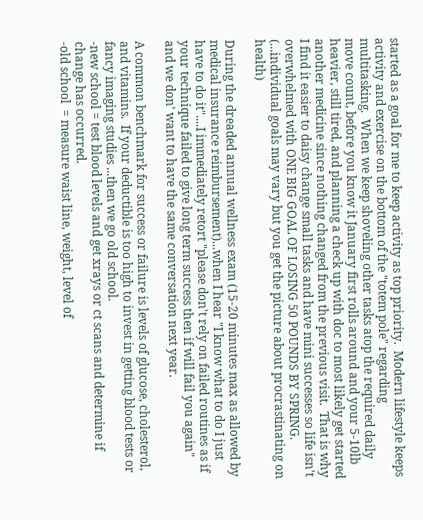started as a goal for me to keep activity as top priority.  Modern lifestyle keeps activity and exercise on the bottom of the "totem pole" regarding multitasking.  When we keep shoveling other tasks atop the required daily move count, before you know it January first rolls around and your 5-10lb heavier, still tired, and planning a check up with doc to most likely get started another medicine since nothing changed from the previous visit.  That is why I find it easier to daisy change small tasks and have mini successes so life isn't overwhelmed with ONE BIG GOAL OF LOSING 50 POUNDS BY SPRING.  (...individual goals may vary but you get the picture about procrastinating on health)

During the dreaded annual wellness exam (15-20 minutes max as allowed by medical insurance reimbursement)...when I hear "I know what to do I just have to do it"....I immediately retort "please don't rely on failed routines as if your technique failed to give long term success then if will fail you again" and we don' want to have the same conversation next year.

A common benchmark for success or failure is levels of glucose, cholesterol, and vitamins.  If your deductible is too high to invest in getting blood tests or fancy imaging studies ...then we go old school.
-new school = test blood levels and get xrays or ct scans and determine if change has occurred.
-old school  = measure waist line, weight, level of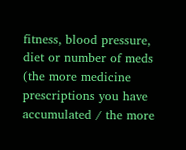fitness, blood pressure, diet or number of meds (the more medicine prescriptions you have accumulated / the more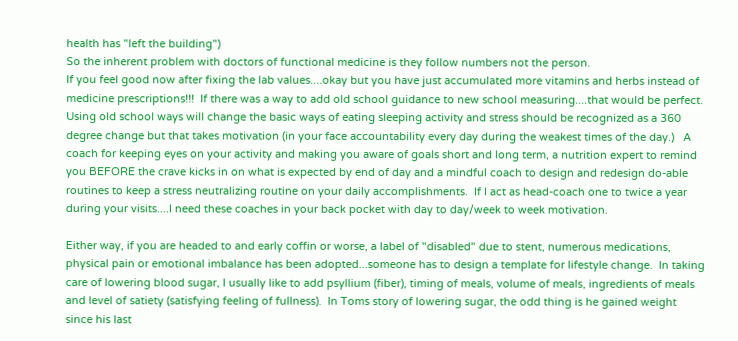health has "left the building")
So the inherent problem with doctors of functional medicine is they follow numbers not the person.
If you feel good now after fixing the lab values....okay but you have just accumulated more vitamins and herbs instead of medicine prescriptions!!!  If there was a way to add old school guidance to new school measuring....that would be perfect.  Using old school ways will change the basic ways of eating sleeping activity and stress should be recognized as a 360 degree change but that takes motivation (in your face accountability every day during the weakest times of the day.)   A coach for keeping eyes on your activity and making you aware of goals short and long term, a nutrition expert to remind you BEFORE the crave kicks in on what is expected by end of day and a mindful coach to design and redesign do-able routines to keep a stress neutralizing routine on your daily accomplishments.  If I act as head-coach one to twice a year during your visits....I need these coaches in your back pocket with day to day/week to week motivation.

Either way, if you are headed to and early coffin or worse, a label of "disabled" due to stent, numerous medications, physical pain or emotional imbalance has been adopted...someone has to design a template for lifestyle change.  In taking care of lowering blood sugar, I usually like to add psyllium (fiber), timing of meals, volume of meals, ingredients of meals and level of satiety (satisfying feeling of fullness).  In Toms story of lowering sugar, the odd thing is he gained weight since his last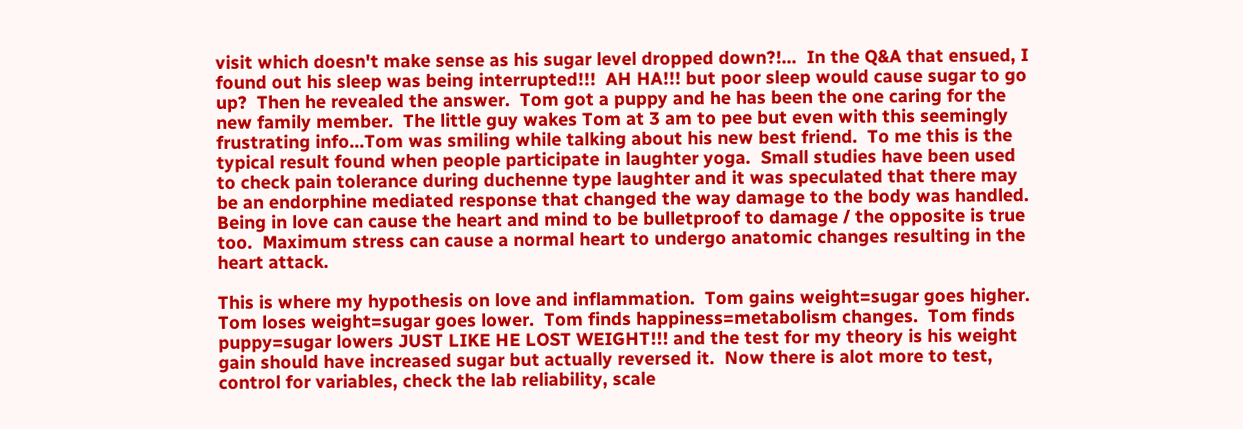visit which doesn't make sense as his sugar level dropped down?!...  In the Q&A that ensued, I found out his sleep was being interrupted!!!  AH HA!!! but poor sleep would cause sugar to go up?  Then he revealed the answer.  Tom got a puppy and he has been the one caring for the new family member.  The little guy wakes Tom at 3 am to pee but even with this seemingly frustrating info...Tom was smiling while talking about his new best friend.  To me this is the typical result found when people participate in laughter yoga.  Small studies have been used to check pain tolerance during duchenne type laughter and it was speculated that there may be an endorphine mediated response that changed the way damage to the body was handled.  Being in love can cause the heart and mind to be bulletproof to damage / the opposite is true too.  Maximum stress can cause a normal heart to undergo anatomic changes resulting in the heart attack.

This is where my hypothesis on love and inflammation.  Tom gains weight=sugar goes higher.  Tom loses weight=sugar goes lower.  Tom finds happiness=metabolism changes.  Tom finds puppy=sugar lowers JUST LIKE HE LOST WEIGHT!!! and the test for my theory is his weight gain should have increased sugar but actually reversed it.  Now there is alot more to test, control for variables, check the lab reliability, scale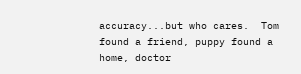accuracy...but who cares.  Tom found a friend, puppy found a home, doctor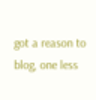got a reason to blog, one less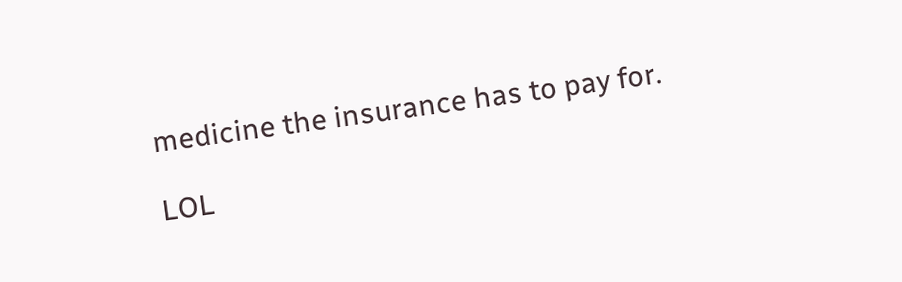medicine the insurance has to pay for.

LOL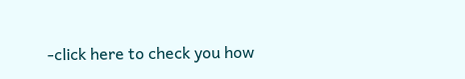-click here to check you how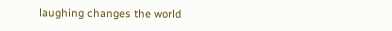laughing changes the world